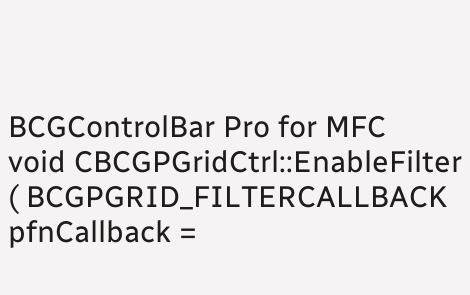BCGControlBar Pro for MFC
void CBCGPGridCtrl::EnableFilter ( BCGPGRID_FILTERCALLBACK  pfnCallback =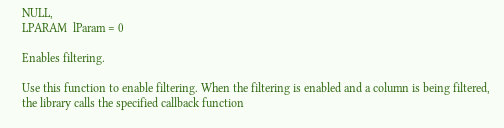NULL,
LPARAM  lParam = 0

Enables filtering.

Use this function to enable filtering. When the filtering is enabled and a column is being filtered, the library calls the specified callback function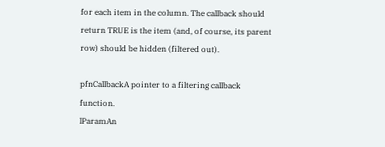for each item in the column. The callback should return TRUE is the item (and, of course, its parent row) should be hidden (filtered out).

pfnCallbackA pointer to a filtering callback function.
lParamAn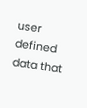user defined data that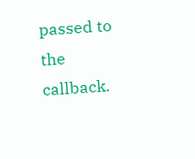passed to the callback.